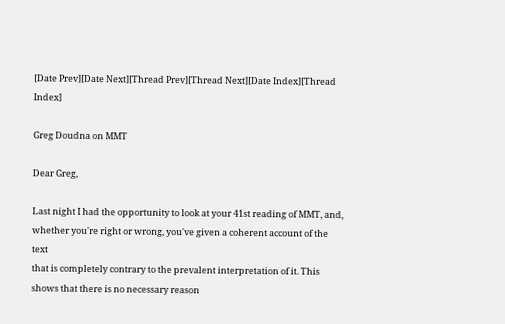[Date Prev][Date Next][Thread Prev][Thread Next][Date Index][Thread Index]

Greg Doudna on MMT

Dear Greg,

Last night I had the opportunity to look at your 41st reading of MMT, and,
whether you're right or wrong, you've given a coherent account of the text
that is completely contrary to the prevalent interpretation of it. This
shows that there is no necessary reason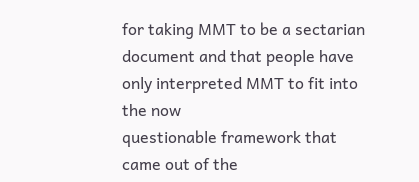for taking MMT to be a sectarian
document and that people have only interpreted MMT to fit into the now
questionable framework that came out of the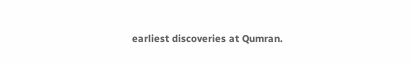earliest discoveries at Qumran.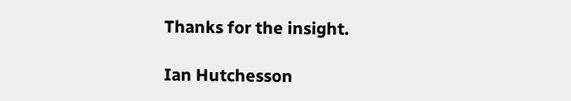Thanks for the insight.

Ian Hutchesson